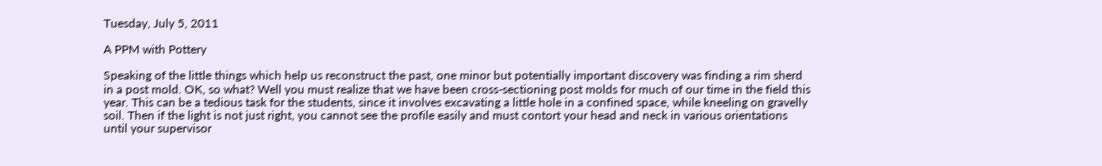Tuesday, July 5, 2011

A PPM with Pottery

Speaking of the little things which help us reconstruct the past, one minor but potentially important discovery was finding a rim sherd in a post mold. OK, so what? Well you must realize that we have been cross-sectioning post molds for much of our time in the field this year. This can be a tedious task for the students, since it involves excavating a little hole in a confined space, while kneeling on gravelly soil. Then if the light is not just right, you cannot see the profile easily and must contort your head and neck in various orientations until your supervisor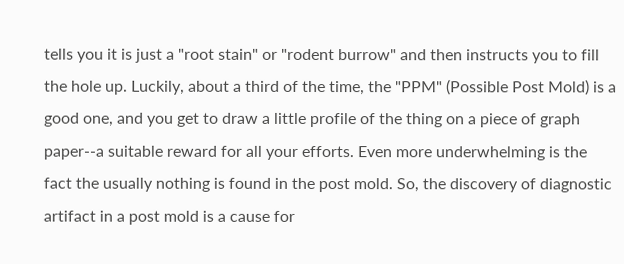tells you it is just a "root stain" or "rodent burrow" and then instructs you to fill the hole up. Luckily, about a third of the time, the "PPM" (Possible Post Mold) is a good one, and you get to draw a little profile of the thing on a piece of graph paper--a suitable reward for all your efforts. Even more underwhelming is the fact the usually nothing is found in the post mold. So, the discovery of diagnostic artifact in a post mold is a cause for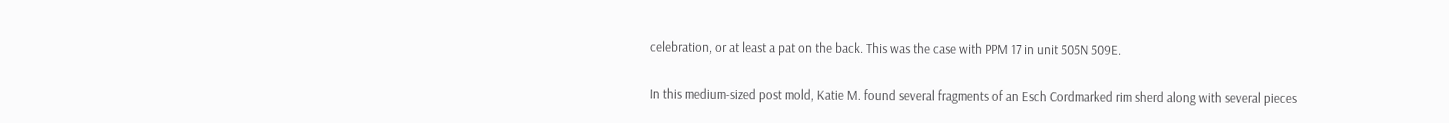celebration, or at least a pat on the back. This was the case with PPM 17 in unit 505N 509E.

In this medium-sized post mold, Katie M. found several fragments of an Esch Cordmarked rim sherd along with several pieces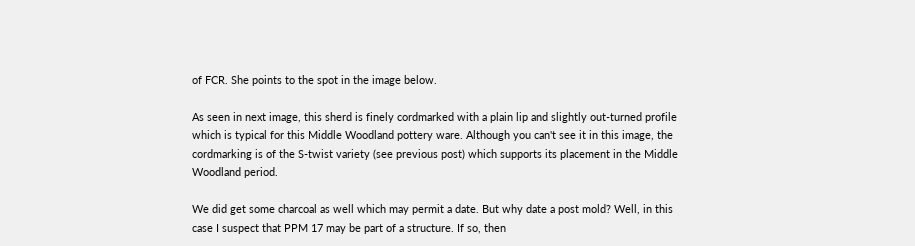of FCR. She points to the spot in the image below.

As seen in next image, this sherd is finely cordmarked with a plain lip and slightly out-turned profile which is typical for this Middle Woodland pottery ware. Although you can't see it in this image, the cordmarking is of the S-twist variety (see previous post) which supports its placement in the Middle Woodland period.

We did get some charcoal as well which may permit a date. But why date a post mold? Well, in this case I suspect that PPM 17 may be part of a structure. If so, then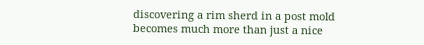discovering a rim sherd in a post mold becomes much more than just a nice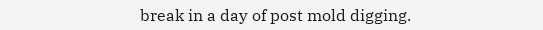break in a day of post mold digging.